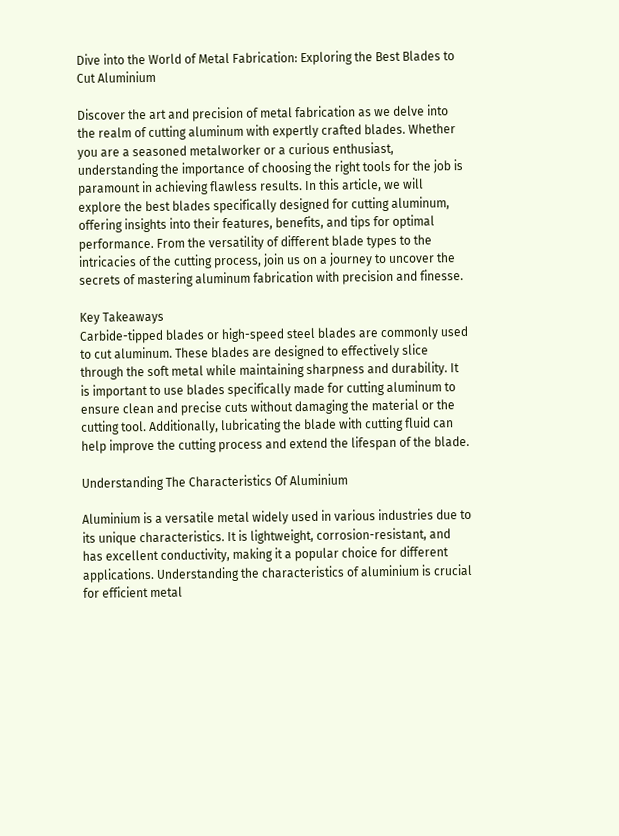Dive into the World of Metal Fabrication: Exploring the Best Blades to Cut Aluminium

Discover the art and precision of metal fabrication as we delve into the realm of cutting aluminum with expertly crafted blades. Whether you are a seasoned metalworker or a curious enthusiast, understanding the importance of choosing the right tools for the job is paramount in achieving flawless results. In this article, we will explore the best blades specifically designed for cutting aluminum, offering insights into their features, benefits, and tips for optimal performance. From the versatility of different blade types to the intricacies of the cutting process, join us on a journey to uncover the secrets of mastering aluminum fabrication with precision and finesse.

Key Takeaways
Carbide-tipped blades or high-speed steel blades are commonly used to cut aluminum. These blades are designed to effectively slice through the soft metal while maintaining sharpness and durability. It is important to use blades specifically made for cutting aluminum to ensure clean and precise cuts without damaging the material or the cutting tool. Additionally, lubricating the blade with cutting fluid can help improve the cutting process and extend the lifespan of the blade.

Understanding The Characteristics Of Aluminium

Aluminium is a versatile metal widely used in various industries due to its unique characteristics. It is lightweight, corrosion-resistant, and has excellent conductivity, making it a popular choice for different applications. Understanding the characteristics of aluminium is crucial for efficient metal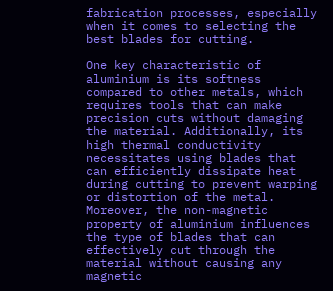fabrication processes, especially when it comes to selecting the best blades for cutting.

One key characteristic of aluminium is its softness compared to other metals, which requires tools that can make precision cuts without damaging the material. Additionally, its high thermal conductivity necessitates using blades that can efficiently dissipate heat during cutting to prevent warping or distortion of the metal. Moreover, the non-magnetic property of aluminium influences the type of blades that can effectively cut through the material without causing any magnetic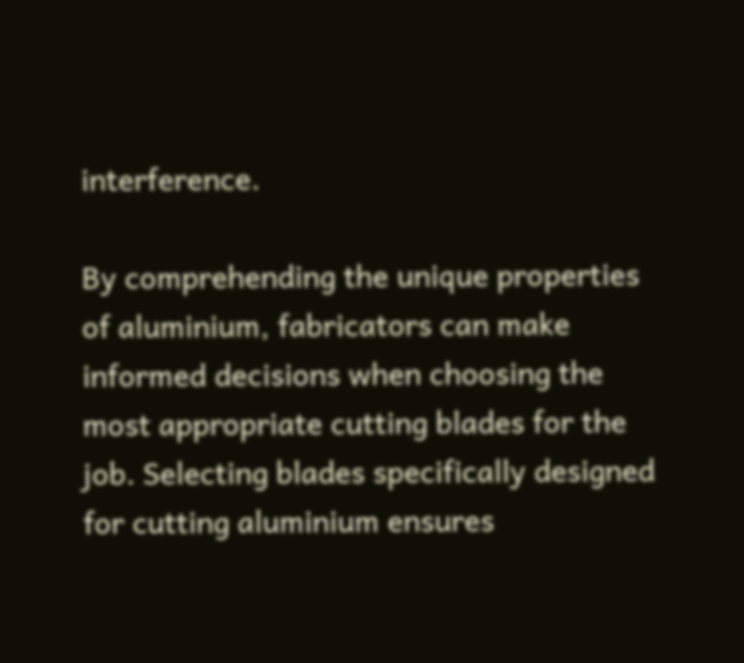interference.

By comprehending the unique properties of aluminium, fabricators can make informed decisions when choosing the most appropriate cutting blades for the job. Selecting blades specifically designed for cutting aluminium ensures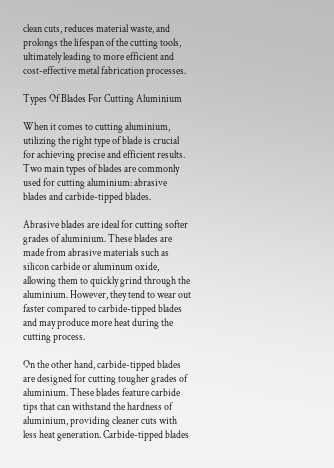clean cuts, reduces material waste, and prolongs the lifespan of the cutting tools, ultimately leading to more efficient and cost-effective metal fabrication processes.

Types Of Blades For Cutting Aluminium

When it comes to cutting aluminium, utilizing the right type of blade is crucial for achieving precise and efficient results. Two main types of blades are commonly used for cutting aluminium: abrasive blades and carbide-tipped blades.

Abrasive blades are ideal for cutting softer grades of aluminium. These blades are made from abrasive materials such as silicon carbide or aluminum oxide, allowing them to quickly grind through the aluminium. However, they tend to wear out faster compared to carbide-tipped blades and may produce more heat during the cutting process.

On the other hand, carbide-tipped blades are designed for cutting tougher grades of aluminium. These blades feature carbide tips that can withstand the hardness of aluminium, providing cleaner cuts with less heat generation. Carbide-tipped blades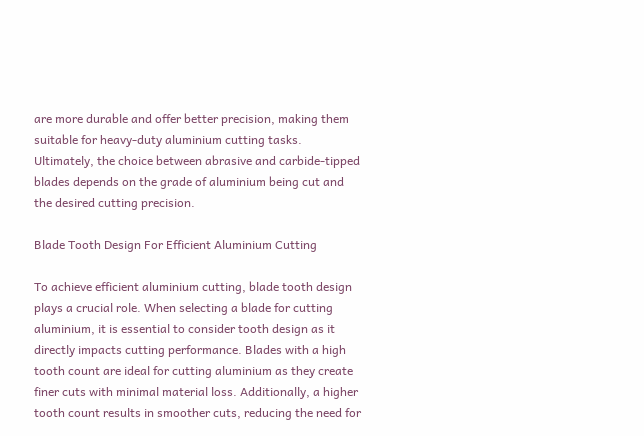are more durable and offer better precision, making them suitable for heavy-duty aluminium cutting tasks. Ultimately, the choice between abrasive and carbide-tipped blades depends on the grade of aluminium being cut and the desired cutting precision.

Blade Tooth Design For Efficient Aluminium Cutting

To achieve efficient aluminium cutting, blade tooth design plays a crucial role. When selecting a blade for cutting aluminium, it is essential to consider tooth design as it directly impacts cutting performance. Blades with a high tooth count are ideal for cutting aluminium as they create finer cuts with minimal material loss. Additionally, a higher tooth count results in smoother cuts, reducing the need for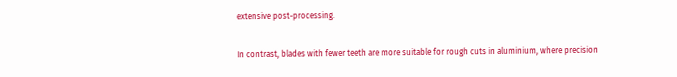extensive post-processing.

In contrast, blades with fewer teeth are more suitable for rough cuts in aluminium, where precision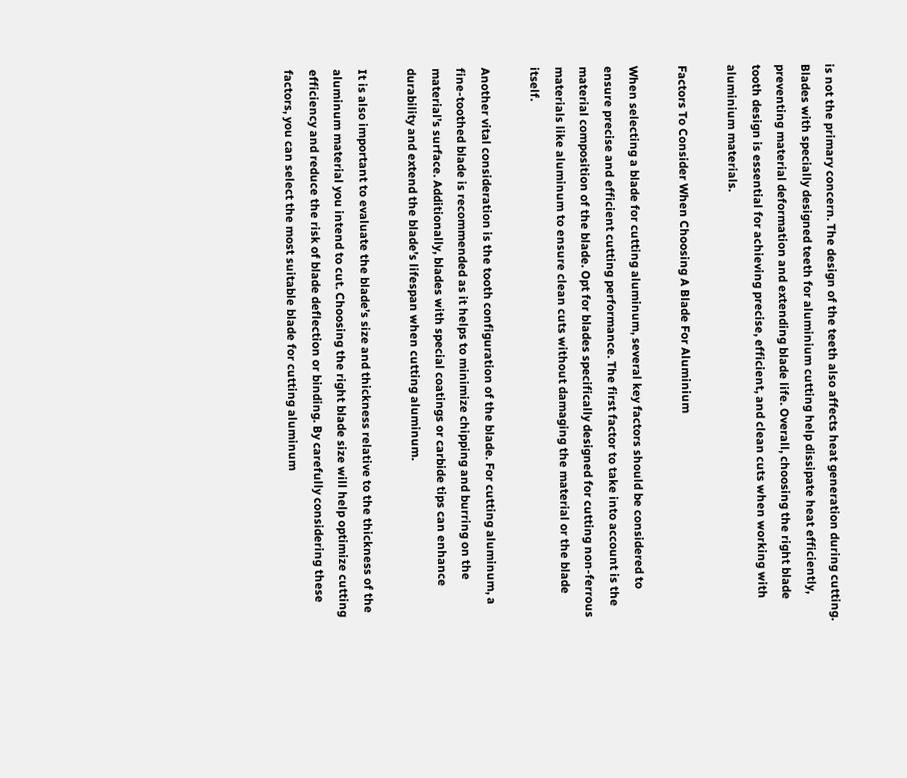is not the primary concern. The design of the teeth also affects heat generation during cutting. Blades with specially designed teeth for aluminium cutting help dissipate heat efficiently, preventing material deformation and extending blade life. Overall, choosing the right blade tooth design is essential for achieving precise, efficient, and clean cuts when working with aluminium materials.

Factors To Consider When Choosing A Blade For Aluminium

When selecting a blade for cutting aluminum, several key factors should be considered to ensure precise and efficient cutting performance. The first factor to take into account is the material composition of the blade. Opt for blades specifically designed for cutting non-ferrous materials like aluminum to ensure clean cuts without damaging the material or the blade itself.

Another vital consideration is the tooth configuration of the blade. For cutting aluminum, a fine-toothed blade is recommended as it helps to minimize chipping and burring on the material’s surface. Additionally, blades with special coatings or carbide tips can enhance durability and extend the blade’s lifespan when cutting aluminum.

It is also important to evaluate the blade’s size and thickness relative to the thickness of the aluminum material you intend to cut. Choosing the right blade size will help optimize cutting efficiency and reduce the risk of blade deflection or binding. By carefully considering these factors, you can select the most suitable blade for cutting aluminum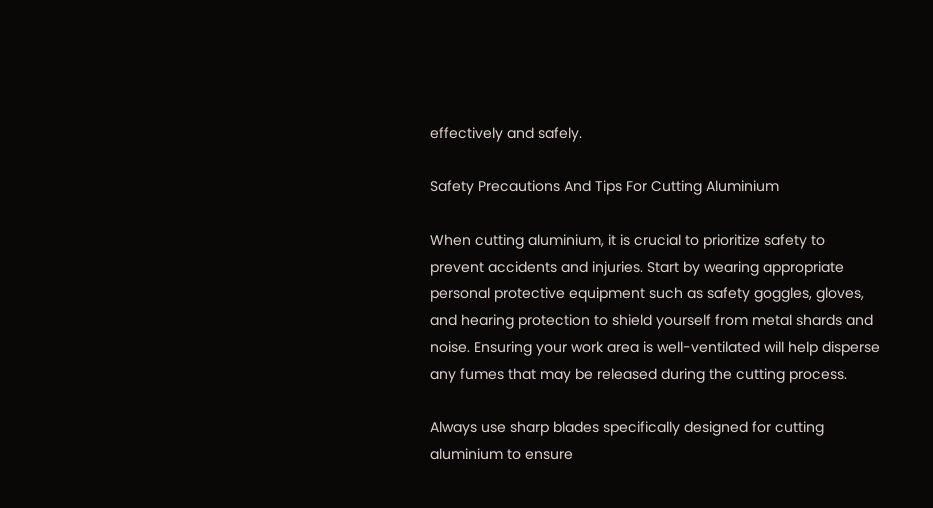effectively and safely.

Safety Precautions And Tips For Cutting Aluminium

When cutting aluminium, it is crucial to prioritize safety to prevent accidents and injuries. Start by wearing appropriate personal protective equipment such as safety goggles, gloves, and hearing protection to shield yourself from metal shards and noise. Ensuring your work area is well-ventilated will help disperse any fumes that may be released during the cutting process.

Always use sharp blades specifically designed for cutting aluminium to ensure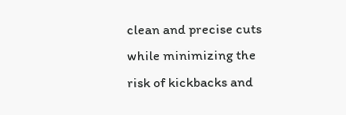clean and precise cuts while minimizing the risk of kickbacks and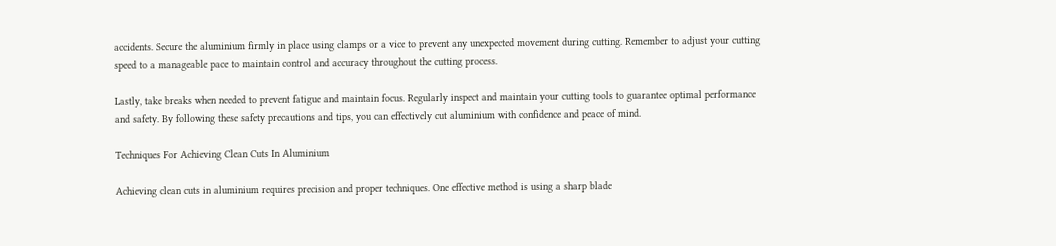accidents. Secure the aluminium firmly in place using clamps or a vice to prevent any unexpected movement during cutting. Remember to adjust your cutting speed to a manageable pace to maintain control and accuracy throughout the cutting process.

Lastly, take breaks when needed to prevent fatigue and maintain focus. Regularly inspect and maintain your cutting tools to guarantee optimal performance and safety. By following these safety precautions and tips, you can effectively cut aluminium with confidence and peace of mind.

Techniques For Achieving Clean Cuts In Aluminium

Achieving clean cuts in aluminium requires precision and proper techniques. One effective method is using a sharp blade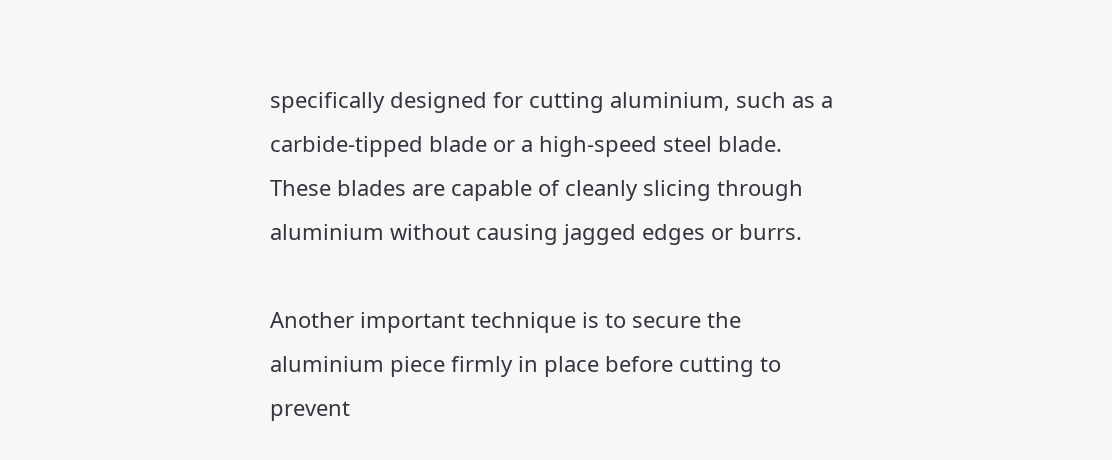specifically designed for cutting aluminium, such as a carbide-tipped blade or a high-speed steel blade. These blades are capable of cleanly slicing through aluminium without causing jagged edges or burrs.

Another important technique is to secure the aluminium piece firmly in place before cutting to prevent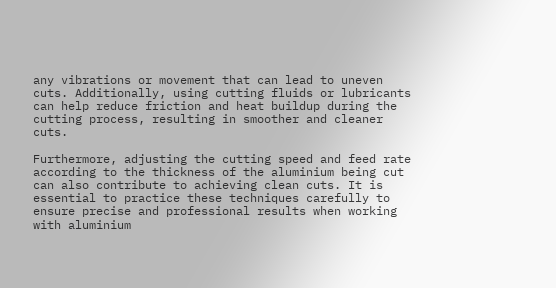any vibrations or movement that can lead to uneven cuts. Additionally, using cutting fluids or lubricants can help reduce friction and heat buildup during the cutting process, resulting in smoother and cleaner cuts.

Furthermore, adjusting the cutting speed and feed rate according to the thickness of the aluminium being cut can also contribute to achieving clean cuts. It is essential to practice these techniques carefully to ensure precise and professional results when working with aluminium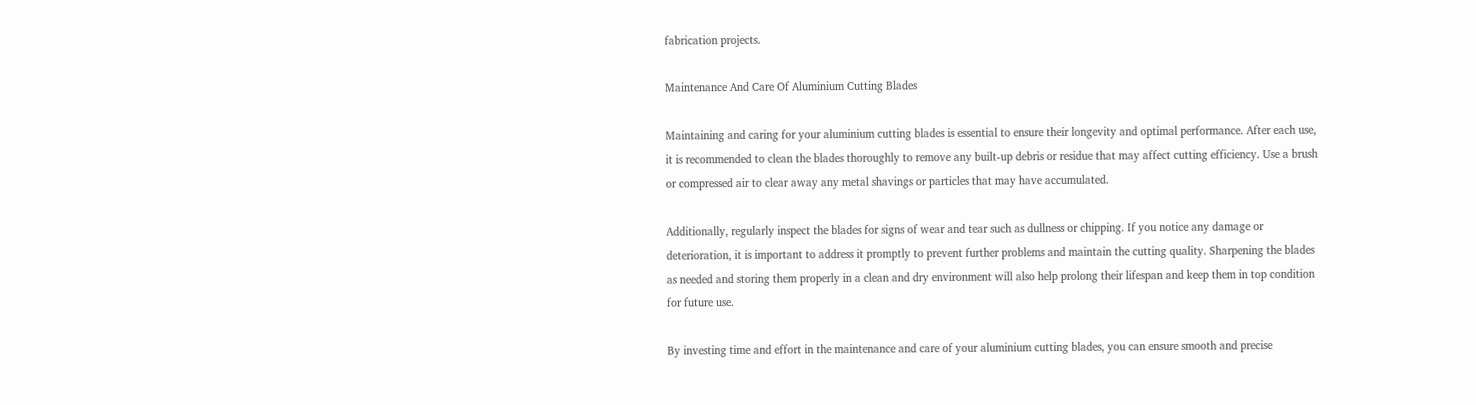fabrication projects.

Maintenance And Care Of Aluminium Cutting Blades

Maintaining and caring for your aluminium cutting blades is essential to ensure their longevity and optimal performance. After each use, it is recommended to clean the blades thoroughly to remove any built-up debris or residue that may affect cutting efficiency. Use a brush or compressed air to clear away any metal shavings or particles that may have accumulated.

Additionally, regularly inspect the blades for signs of wear and tear such as dullness or chipping. If you notice any damage or deterioration, it is important to address it promptly to prevent further problems and maintain the cutting quality. Sharpening the blades as needed and storing them properly in a clean and dry environment will also help prolong their lifespan and keep them in top condition for future use.

By investing time and effort in the maintenance and care of your aluminium cutting blades, you can ensure smooth and precise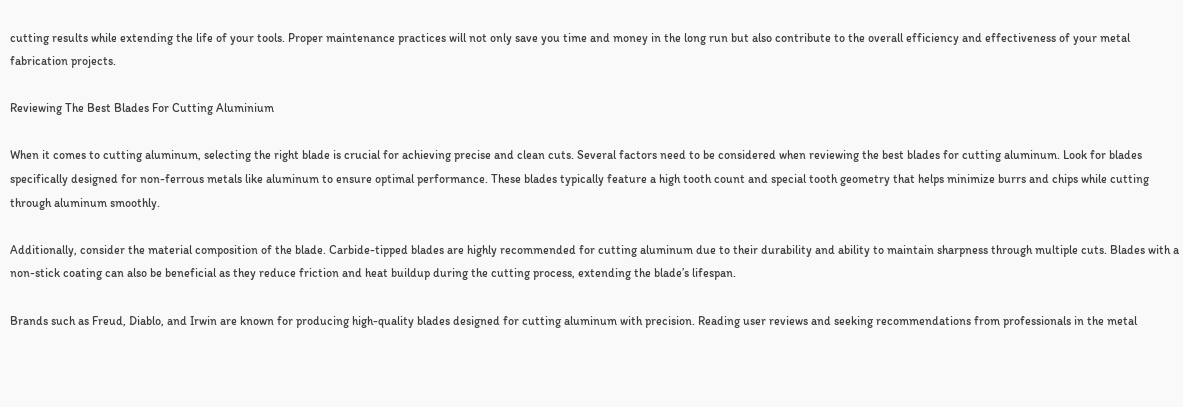cutting results while extending the life of your tools. Proper maintenance practices will not only save you time and money in the long run but also contribute to the overall efficiency and effectiveness of your metal fabrication projects.

Reviewing The Best Blades For Cutting Aluminium

When it comes to cutting aluminum, selecting the right blade is crucial for achieving precise and clean cuts. Several factors need to be considered when reviewing the best blades for cutting aluminum. Look for blades specifically designed for non-ferrous metals like aluminum to ensure optimal performance. These blades typically feature a high tooth count and special tooth geometry that helps minimize burrs and chips while cutting through aluminum smoothly.

Additionally, consider the material composition of the blade. Carbide-tipped blades are highly recommended for cutting aluminum due to their durability and ability to maintain sharpness through multiple cuts. Blades with a non-stick coating can also be beneficial as they reduce friction and heat buildup during the cutting process, extending the blade’s lifespan.

Brands such as Freud, Diablo, and Irwin are known for producing high-quality blades designed for cutting aluminum with precision. Reading user reviews and seeking recommendations from professionals in the metal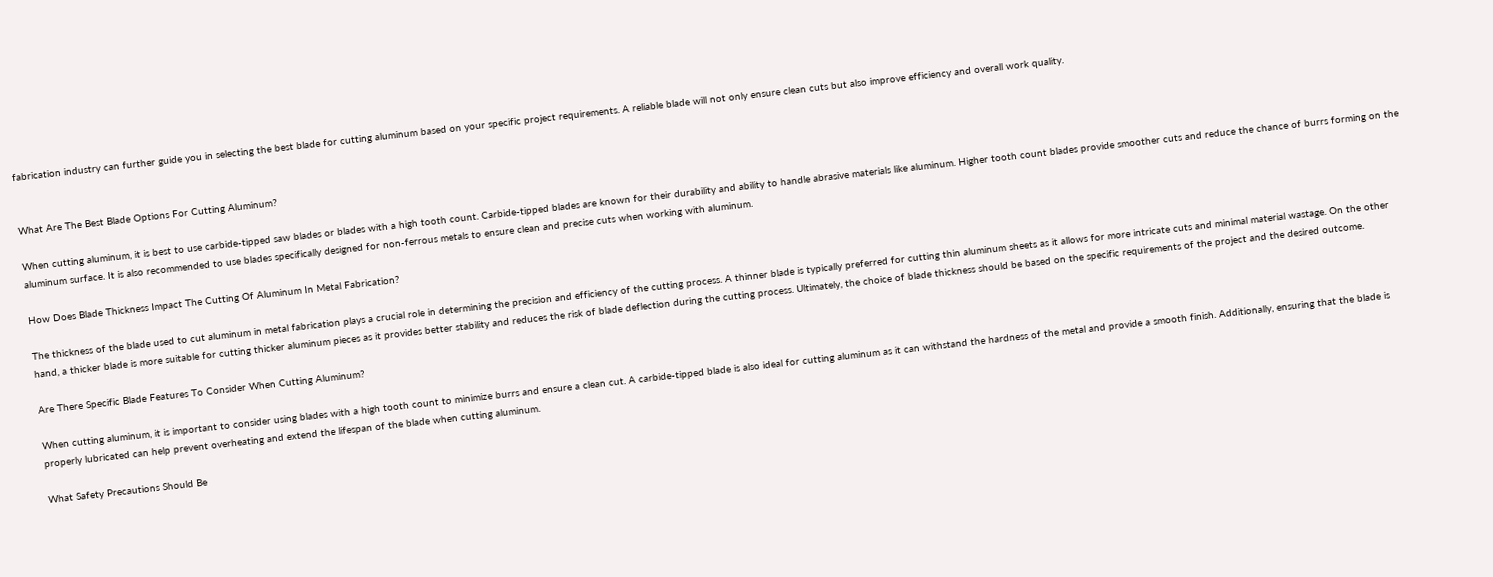fabrication industry can further guide you in selecting the best blade for cutting aluminum based on your specific project requirements. A reliable blade will not only ensure clean cuts but also improve efficiency and overall work quality.


What Are The Best Blade Options For Cutting Aluminum?

When cutting aluminum, it is best to use carbide-tipped saw blades or blades with a high tooth count. Carbide-tipped blades are known for their durability and ability to handle abrasive materials like aluminum. Higher tooth count blades provide smoother cuts and reduce the chance of burrs forming on the aluminum surface. It is also recommended to use blades specifically designed for non-ferrous metals to ensure clean and precise cuts when working with aluminum.

How Does Blade Thickness Impact The Cutting Of Aluminum In Metal Fabrication?

The thickness of the blade used to cut aluminum in metal fabrication plays a crucial role in determining the precision and efficiency of the cutting process. A thinner blade is typically preferred for cutting thin aluminum sheets as it allows for more intricate cuts and minimal material wastage. On the other hand, a thicker blade is more suitable for cutting thicker aluminum pieces as it provides better stability and reduces the risk of blade deflection during the cutting process. Ultimately, the choice of blade thickness should be based on the specific requirements of the project and the desired outcome.

Are There Specific Blade Features To Consider When Cutting Aluminum?

When cutting aluminum, it is important to consider using blades with a high tooth count to minimize burrs and ensure a clean cut. A carbide-tipped blade is also ideal for cutting aluminum as it can withstand the hardness of the metal and provide a smooth finish. Additionally, ensuring that the blade is properly lubricated can help prevent overheating and extend the lifespan of the blade when cutting aluminum.

What Safety Precautions Should Be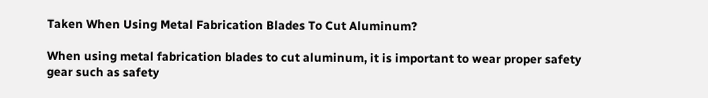Taken When Using Metal Fabrication Blades To Cut Aluminum?

When using metal fabrication blades to cut aluminum, it is important to wear proper safety gear such as safety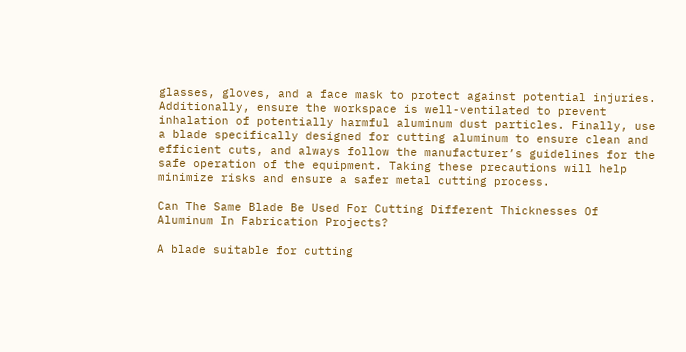glasses, gloves, and a face mask to protect against potential injuries. Additionally, ensure the workspace is well-ventilated to prevent inhalation of potentially harmful aluminum dust particles. Finally, use a blade specifically designed for cutting aluminum to ensure clean and efficient cuts, and always follow the manufacturer’s guidelines for the safe operation of the equipment. Taking these precautions will help minimize risks and ensure a safer metal cutting process.

Can The Same Blade Be Used For Cutting Different Thicknesses Of Aluminum In Fabrication Projects?

A blade suitable for cutting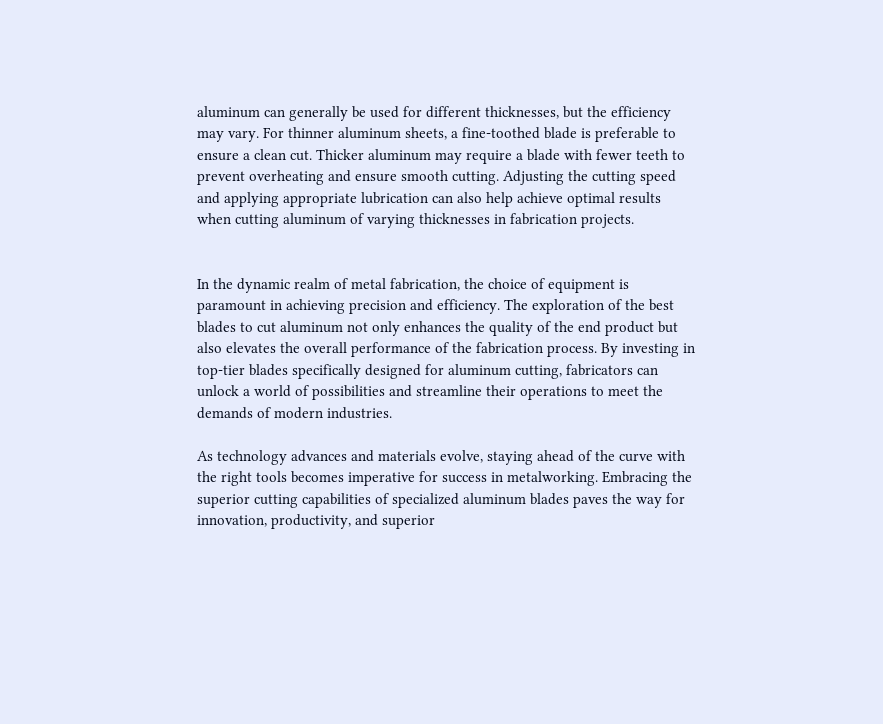aluminum can generally be used for different thicknesses, but the efficiency may vary. For thinner aluminum sheets, a fine-toothed blade is preferable to ensure a clean cut. Thicker aluminum may require a blade with fewer teeth to prevent overheating and ensure smooth cutting. Adjusting the cutting speed and applying appropriate lubrication can also help achieve optimal results when cutting aluminum of varying thicknesses in fabrication projects.


In the dynamic realm of metal fabrication, the choice of equipment is paramount in achieving precision and efficiency. The exploration of the best blades to cut aluminum not only enhances the quality of the end product but also elevates the overall performance of the fabrication process. By investing in top-tier blades specifically designed for aluminum cutting, fabricators can unlock a world of possibilities and streamline their operations to meet the demands of modern industries.

As technology advances and materials evolve, staying ahead of the curve with the right tools becomes imperative for success in metalworking. Embracing the superior cutting capabilities of specialized aluminum blades paves the way for innovation, productivity, and superior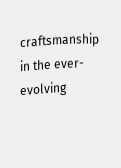craftsmanship in the ever-evolving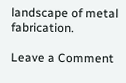landscape of metal fabrication.

Leave a Comment